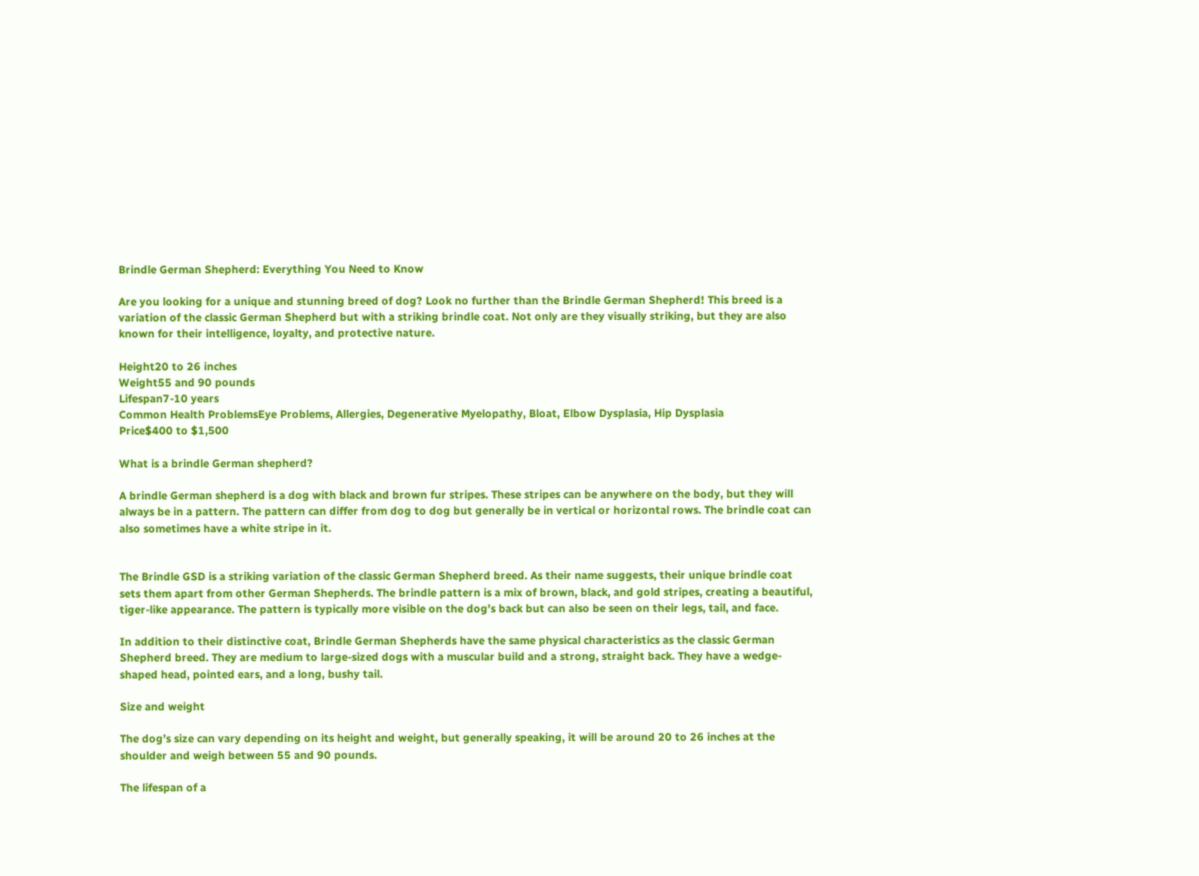Brindle German Shepherd: Everything You Need to Know

Are you looking for a unique and stunning breed of dog? Look no further than the Brindle German Shepherd! This breed is a variation of the classic German Shepherd but with a striking brindle coat. Not only are they visually striking, but they are also known for their intelligence, loyalty, and protective nature.

Height20 to 26 inches
Weight55 and 90 pounds
Lifespan7-10 years
Common Health ProblemsEye Problems, Allergies, Degenerative Myelopathy, Bloat, Elbow Dysplasia, Hip Dysplasia
Price$400 to $1,500

What is a brindle German shepherd?

A brindle German shepherd is a dog with black and brown fur stripes. These stripes can be anywhere on the body, but they will always be in a pattern. The pattern can differ from dog to dog but generally be in vertical or horizontal rows. The brindle coat can also sometimes have a white stripe in it.


The Brindle GSD is a striking variation of the classic German Shepherd breed. As their name suggests, their unique brindle coat sets them apart from other German Shepherds. The brindle pattern is a mix of brown, black, and gold stripes, creating a beautiful, tiger-like appearance. The pattern is typically more visible on the dog’s back but can also be seen on their legs, tail, and face.

In addition to their distinctive coat, Brindle German Shepherds have the same physical characteristics as the classic German Shepherd breed. They are medium to large-sized dogs with a muscular build and a strong, straight back. They have a wedge-shaped head, pointed ears, and a long, bushy tail.

Size and weight

The dog’s size can vary depending on its height and weight, but generally speaking, it will be around 20 to 26 inches at the shoulder and weigh between 55 and 90 pounds.

The lifespan of a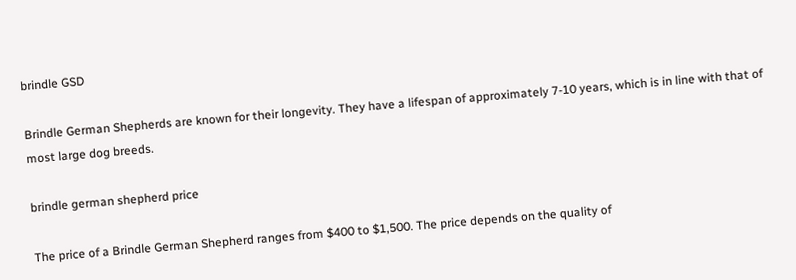brindle GSD

Brindle German Shepherds are known for their longevity. They have a lifespan of approximately 7-10 years, which is in line with that of most large dog breeds.

brindle german shepherd price

The price of a Brindle German Shepherd ranges from $400 to $1,500. The price depends on the quality of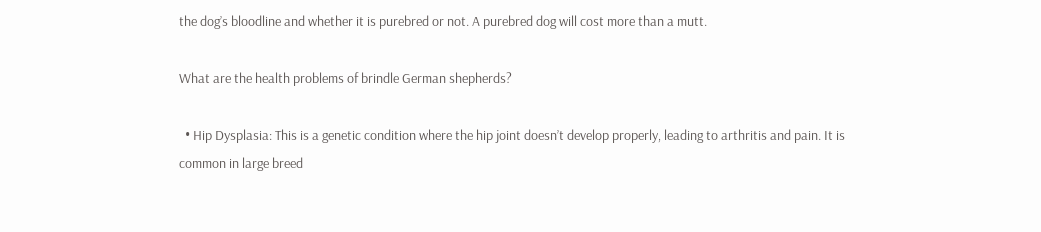the dog’s bloodline and whether it is purebred or not. A purebred dog will cost more than a mutt.

What are the health problems of brindle German shepherds?

  • Hip Dysplasia: This is a genetic condition where the hip joint doesn’t develop properly, leading to arthritis and pain. It is common in large breed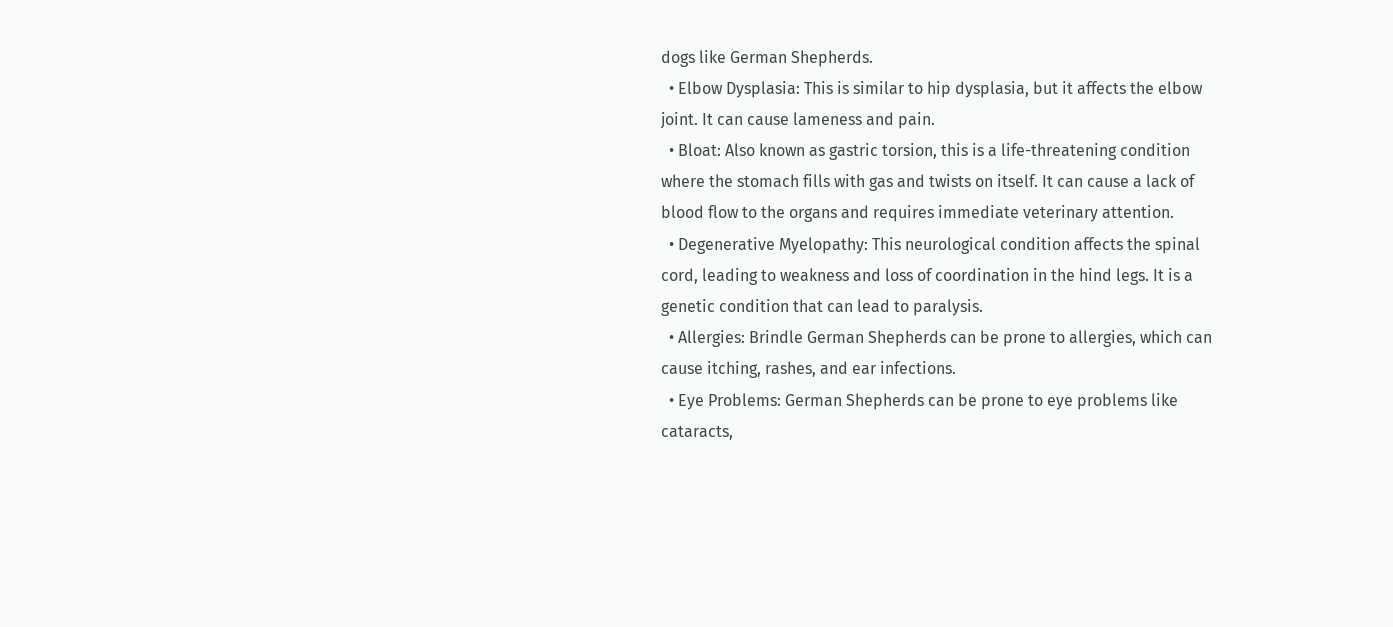dogs like German Shepherds.
  • Elbow Dysplasia: This is similar to hip dysplasia, but it affects the elbow joint. It can cause lameness and pain.
  • Bloat: Also known as gastric torsion, this is a life-threatening condition where the stomach fills with gas and twists on itself. It can cause a lack of blood flow to the organs and requires immediate veterinary attention.
  • Degenerative Myelopathy: This neurological condition affects the spinal cord, leading to weakness and loss of coordination in the hind legs. It is a genetic condition that can lead to paralysis.
  • Allergies: Brindle German Shepherds can be prone to allergies, which can cause itching, rashes, and ear infections.
  • Eye Problems: German Shepherds can be prone to eye problems like cataracts,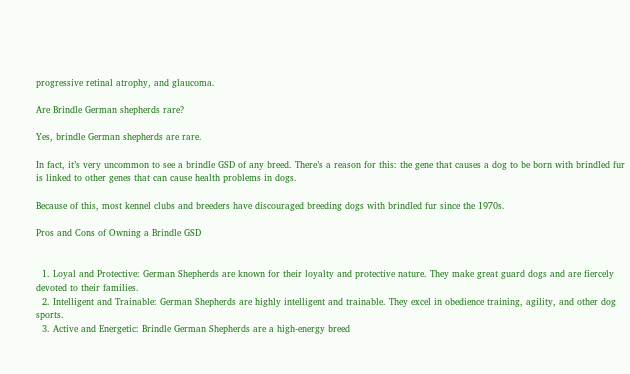progressive retinal atrophy, and glaucoma.

Are Brindle German shepherds rare?

Yes, brindle German shepherds are rare.

In fact, it’s very uncommon to see a brindle GSD of any breed. There’s a reason for this: the gene that causes a dog to be born with brindled fur is linked to other genes that can cause health problems in dogs.

Because of this, most kennel clubs and breeders have discouraged breeding dogs with brindled fur since the 1970s.

Pros and Cons of Owning a Brindle GSD


  1. Loyal and Protective: German Shepherds are known for their loyalty and protective nature. They make great guard dogs and are fiercely devoted to their families.
  2. Intelligent and Trainable: German Shepherds are highly intelligent and trainable. They excel in obedience training, agility, and other dog sports.
  3. Active and Energetic: Brindle German Shepherds are a high-energy breed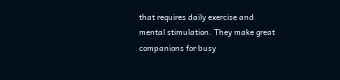that requires daily exercise and mental stimulation. They make great companions for busy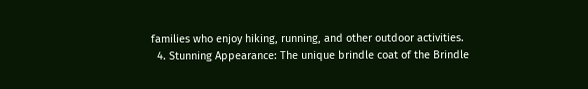families who enjoy hiking, running, and other outdoor activities.
  4. Stunning Appearance: The unique brindle coat of the Brindle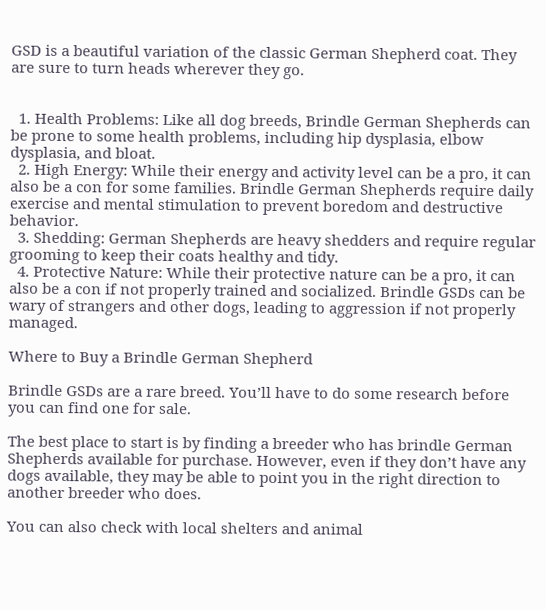GSD is a beautiful variation of the classic German Shepherd coat. They are sure to turn heads wherever they go.


  1. Health Problems: Like all dog breeds, Brindle German Shepherds can be prone to some health problems, including hip dysplasia, elbow dysplasia, and bloat.
  2. High Energy: While their energy and activity level can be a pro, it can also be a con for some families. Brindle German Shepherds require daily exercise and mental stimulation to prevent boredom and destructive behavior.
  3. Shedding: German Shepherds are heavy shedders and require regular grooming to keep their coats healthy and tidy.
  4. Protective Nature: While their protective nature can be a pro, it can also be a con if not properly trained and socialized. Brindle GSDs can be wary of strangers and other dogs, leading to aggression if not properly managed.

Where to Buy a Brindle German Shepherd

Brindle GSDs are a rare breed. You’ll have to do some research before you can find one for sale.

The best place to start is by finding a breeder who has brindle German Shepherds available for purchase. However, even if they don’t have any dogs available, they may be able to point you in the right direction to another breeder who does.

You can also check with local shelters and animal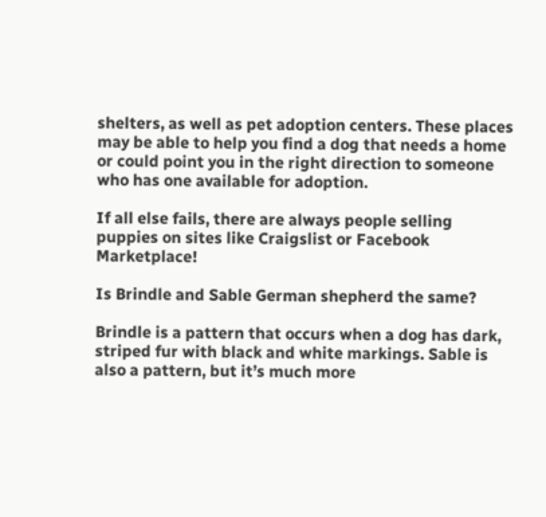shelters, as well as pet adoption centers. These places may be able to help you find a dog that needs a home or could point you in the right direction to someone who has one available for adoption.

If all else fails, there are always people selling puppies on sites like Craigslist or Facebook Marketplace!

Is Brindle and Sable German shepherd the same?

Brindle is a pattern that occurs when a dog has dark, striped fur with black and white markings. Sable is also a pattern, but it’s much more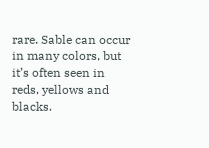rare. Sable can occur in many colors, but it’s often seen in reds, yellows and blacks.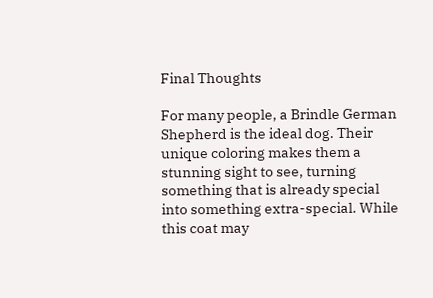Final Thoughts

For many people, a Brindle German Shepherd is the ideal dog. Their unique coloring makes them a stunning sight to see, turning something that is already special into something extra-special. While this coat may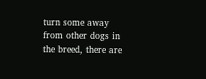turn some away from other dogs in the breed, there are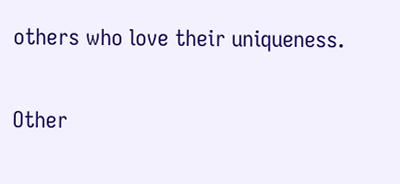others who love their uniqueness.

Other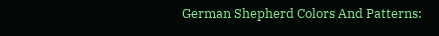German Shepherd Colors And Patterns: